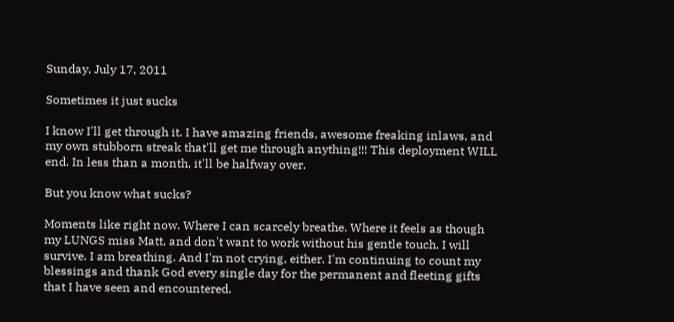Sunday, July 17, 2011

Sometimes it just sucks

I know I'll get through it. I have amazing friends, awesome freaking inlaws, and my own stubborn streak that'll get me through anything!!! This deployment WILL end. In less than a month, it'll be halfway over.

But you know what sucks?

Moments like right now. Where I can scarcely breathe. Where it feels as though my LUNGS miss Matt, and don't want to work without his gentle touch. I will survive. I am breathing. And I'm not crying, either. I'm continuing to count my blessings and thank God every single day for the permanent and fleeting gifts that I have seen and encountered.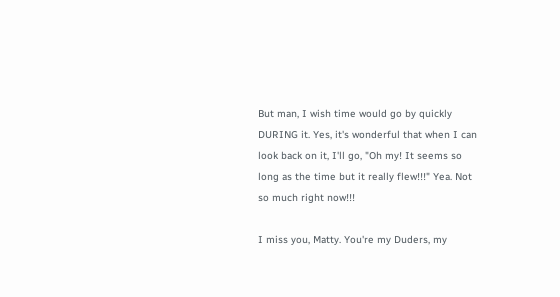But man, I wish time would go by quickly DURING it. Yes, it's wonderful that when I can look back on it, I'll go, "Oh my! It seems so long as the time but it really flew!!!" Yea. Not so much right now!!!

I miss you, Matty. You're my Duders, my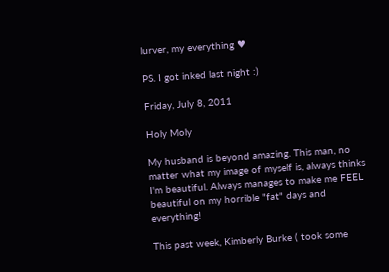lurver, my everything ♥

PS. I got inked last night :)

Friday, July 8, 2011

Holy Moly

My husband is beyond amazing. This man, no matter what my image of myself is, always thinks I'm beautiful. Always manages to make me FEEL beautiful on my horrible "fat" days and everything!

This past week, Kimberly Burke ( took some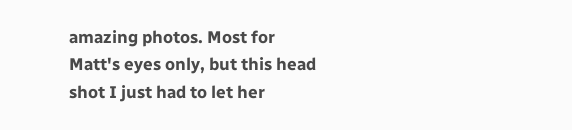amazing photos. Most for Matt's eyes only, but this head shot I just had to let her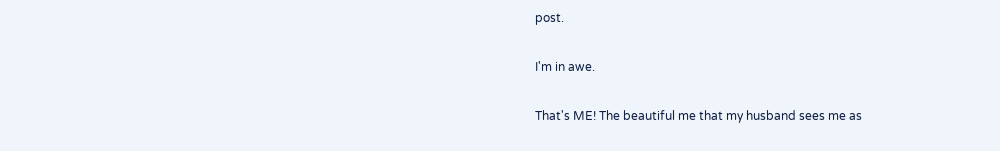post.

I'm in awe.

That's ME! The beautiful me that my husband sees me as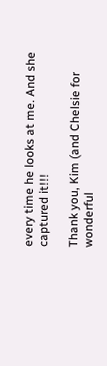every time he looks at me. And she captured it!!!

Thank you, Kim (and Chelsie for wonderful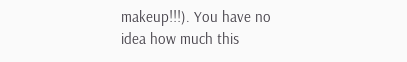makeup!!!). You have no idea how much this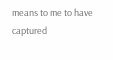means to me to have captured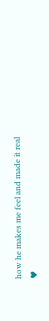how he makes me feel and made it real ♥